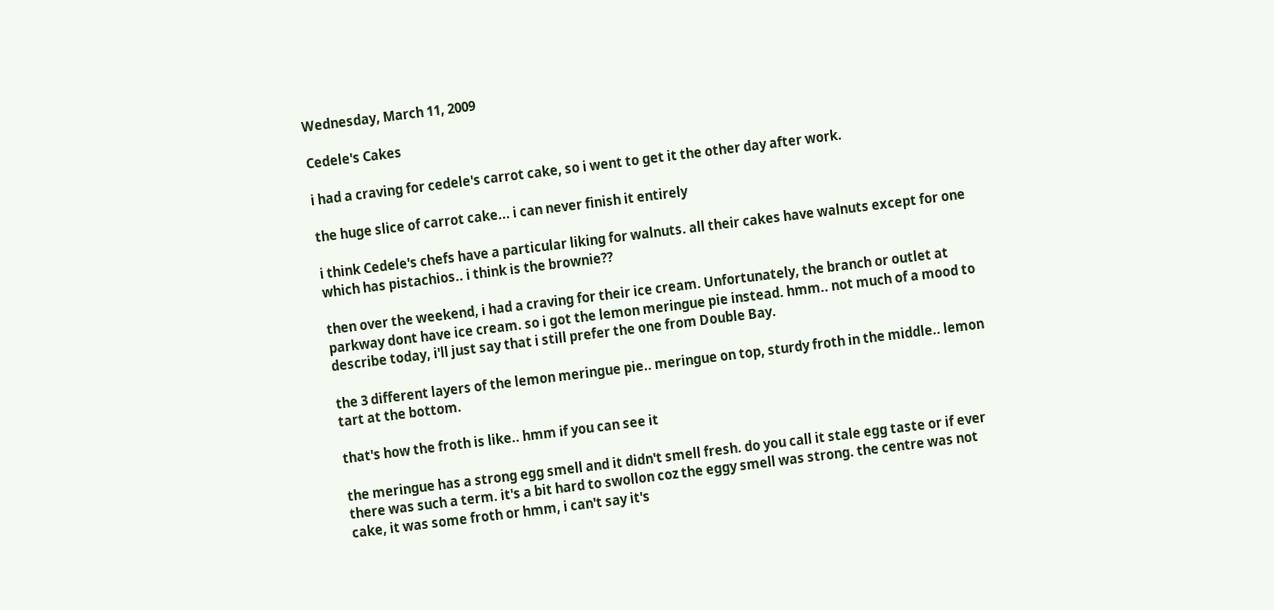Wednesday, March 11, 2009

Cedele's Cakes

i had a craving for cedele's carrot cake, so i went to get it the other day after work.

the huge slice of carrot cake... i can never finish it entirely

i think Cedele's chefs have a particular liking for walnuts. all their cakes have walnuts except for one which has pistachios.. i think is the brownie??

then over the weekend, i had a craving for their ice cream. Unfortunately, the branch or outlet at parkway dont have ice cream. so i got the lemon meringue pie instead. hmm.. not much of a mood to describe today, i'll just say that i still prefer the one from Double Bay.

the 3 different layers of the lemon meringue pie.. meringue on top, sturdy froth in the middle.. lemon tart at the bottom.

that's how the froth is like.. hmm if you can see it

the meringue has a strong egg smell and it didn't smell fresh. do you call it stale egg taste or if ever there was such a term. it's a bit hard to swollon coz the eggy smell was strong. the centre was not cake, it was some froth or hmm, i can't say it's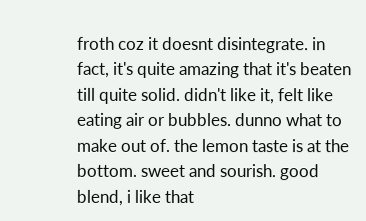froth coz it doesnt disintegrate. in fact, it's quite amazing that it's beaten till quite solid. didn't like it, felt like eating air or bubbles. dunno what to make out of. the lemon taste is at the bottom. sweet and sourish. good blend, i like that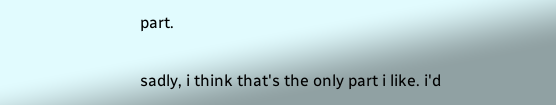part.

sadly, i think that's the only part i like. i'd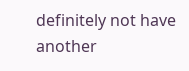definitely not have another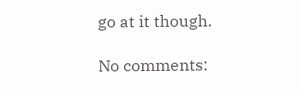go at it though.

No comments: